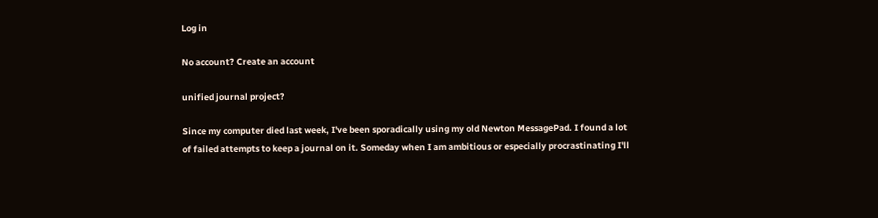Log in

No account? Create an account

unified journal project?

Since my computer died last week, I've been sporadically using my old Newton MessagePad. I found a lot of failed attempts to keep a journal on it. Someday when I am ambitious or especially procrastinating I'll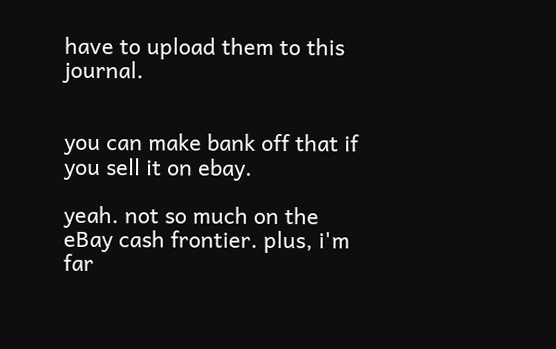have to upload them to this journal.


you can make bank off that if you sell it on ebay.

yeah. not so much on the eBay cash frontier. plus, i'm far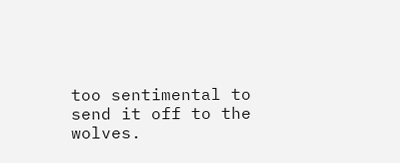too sentimental to send it off to the wolves.